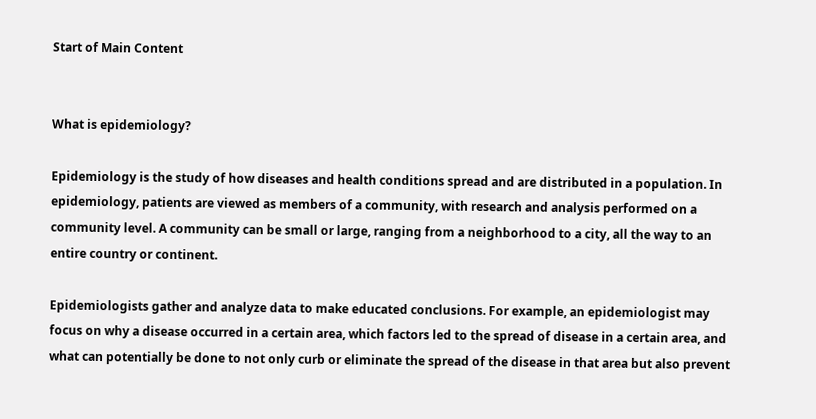Start of Main Content


What is epidemiology?

Epidemiology is the study of how diseases and health conditions spread and are distributed in a population. In epidemiology, patients are viewed as members of a community, with research and analysis performed on a community level. A community can be small or large, ranging from a neighborhood to a city, all the way to an entire country or continent.

Epidemiologists gather and analyze data to make educated conclusions. For example, an epidemiologist may focus on why a disease occurred in a certain area, which factors led to the spread of disease in a certain area, and what can potentially be done to not only curb or eliminate the spread of the disease in that area but also prevent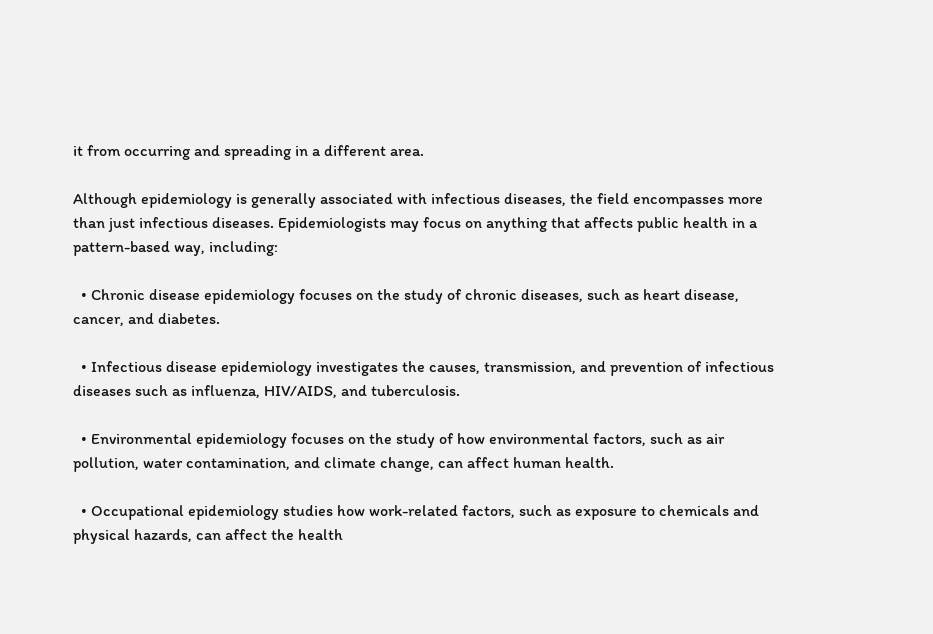it from occurring and spreading in a different area.

Although epidemiology is generally associated with infectious diseases, the field encompasses more than just infectious diseases. Epidemiologists may focus on anything that affects public health in a pattern-based way, including:

  • Chronic disease epidemiology focuses on the study of chronic diseases, such as heart disease, cancer, and diabetes.

  • Infectious disease epidemiology investigates the causes, transmission, and prevention of infectious diseases such as influenza, HIV/AIDS, and tuberculosis.

  • Environmental epidemiology focuses on the study of how environmental factors, such as air pollution, water contamination, and climate change, can affect human health.

  • Occupational epidemiology studies how work-related factors, such as exposure to chemicals and physical hazards, can affect the health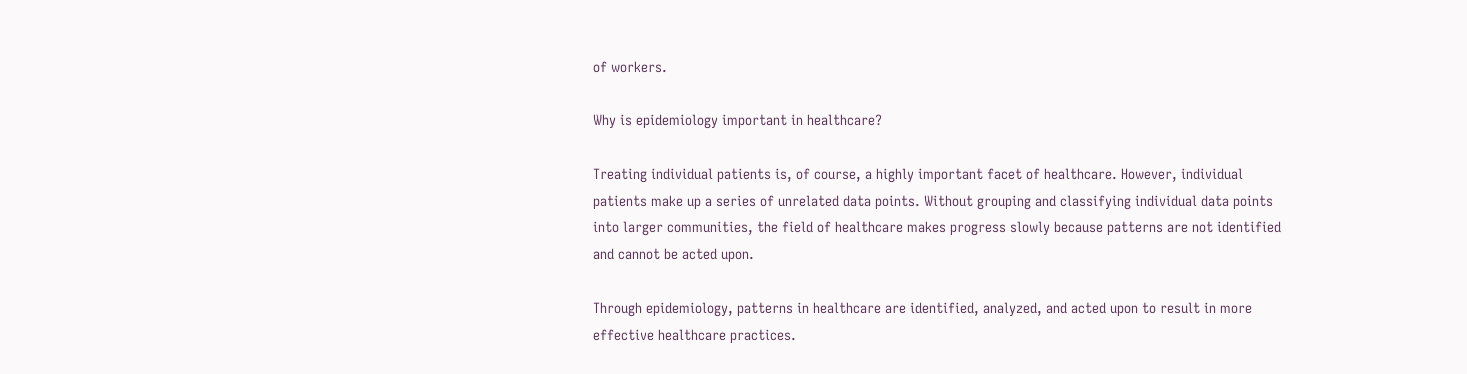of workers.

Why is epidemiology important in healthcare?

Treating individual patients is, of course, a highly important facet of healthcare. However, individual patients make up a series of unrelated data points. Without grouping and classifying individual data points into larger communities, the field of healthcare makes progress slowly because patterns are not identified and cannot be acted upon.

Through epidemiology, patterns in healthcare are identified, analyzed, and acted upon to result in more effective healthcare practices.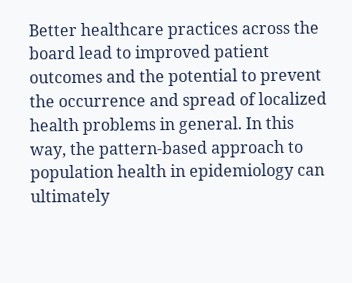Better healthcare practices across the board lead to improved patient outcomes and the potential to prevent the occurrence and spread of localized health problems in general. In this way, the pattern-based approach to population health in epidemiology can ultimately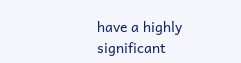have a highly significant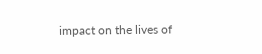impact on the lives of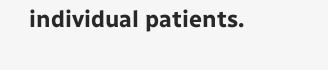individual patients.